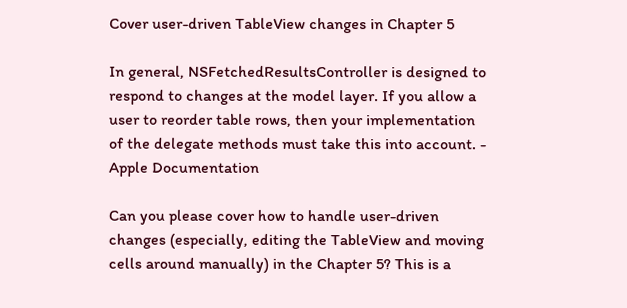Cover user-driven TableView changes in Chapter 5

In general, NSFetchedResultsController is designed to respond to changes at the model layer. If you allow a user to reorder table rows, then your implementation of the delegate methods must take this into account. - Apple Documentation

Can you please cover how to handle user-driven changes (especially, editing the TableView and moving cells around manually) in the Chapter 5? This is a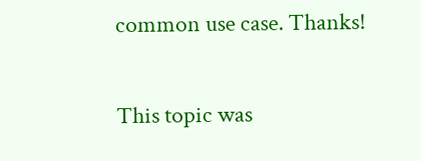common use case. Thanks!

This topic was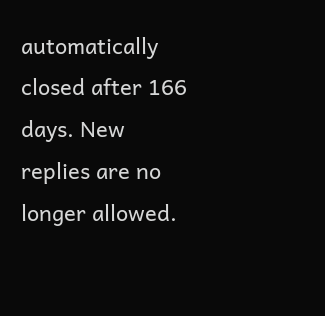automatically closed after 166 days. New replies are no longer allowed.